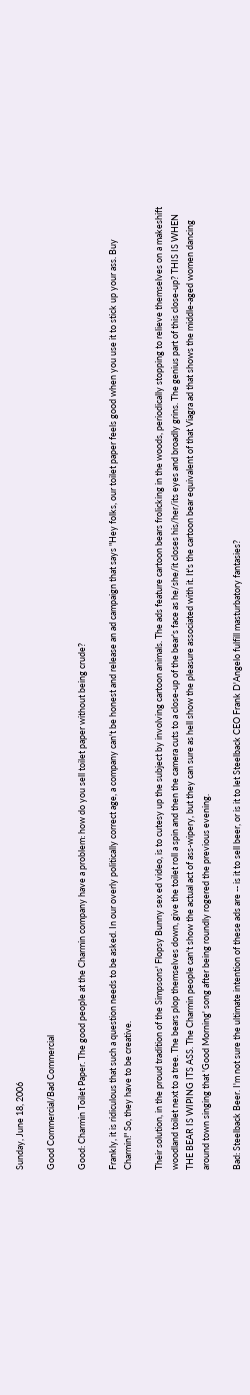Sunday, June 18, 2006

Good Commercial/Bad Commercial

Good: Charmin Toilet Paper. The good people at the Charmin company have a problem: how do you sell toilet paper without being crude?

Frankly, it is ridiculous that such a question needs to be asked. In our overly politically correct age, a company can't be honest and release an ad campaign that says "Hey folks, our toilet paper feels good when you use it to stick up your ass. Buy Charmin!" So, they have to be creative.

Their solution, in the proud tradition of the Simpsons' Flopsy Bunny sex ed video, is to cutesy up the subject by involving cartoon animals. The ads feature cartoon bears frolicking in the woods, periodically stopping to relieve themselves on a makeshift woodland toilet next to a tree. The bears plop themselves down, give the toilet roll a spin and then the camera cuts to a close-up of the bear's face as he/she/it closes his/her/its eyes and broadly grins. The genius part of this close-up? THIS IS WHEN THE BEAR IS WIPING ITS ASS. The Charmin people can't show the actual act of ass-wipery, but they can sure as hell show the pleasure associated with it. It's the cartoon bear equivalent of that Viagra ad that shows the middle-aged women dancing around town singing that 'Good Morning' song after being roundly rogered the previous evening.

Bad: Steelback Beer. I'm not sure the ultimate intention of these ads are -- is it to sell beer, or is it to let Steelback CEO Frank D'Angelo fulfill masturbatory fantasies?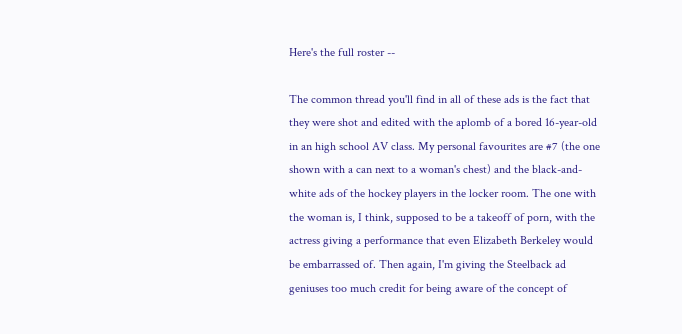Here's the full roster --

The common thread you'll find in all of these ads is the fact that they were shot and edited with the aplomb of a bored 16-year-old in an high school AV class. My personal favourites are #7 (the one shown with a can next to a woman's chest) and the black-and-white ads of the hockey players in the locker room. The one with the woman is, I think, supposed to be a takeoff of porn, with the actress giving a performance that even Elizabeth Berkeley would be embarrassed of. Then again, I'm giving the Steelback ad geniuses too much credit for being aware of the concept of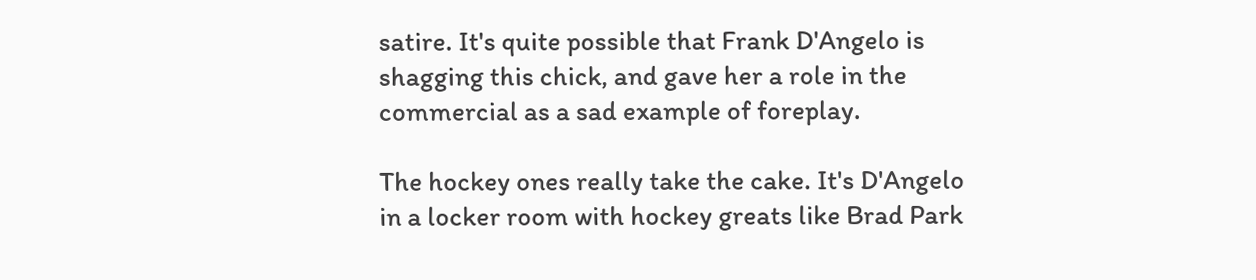satire. It's quite possible that Frank D'Angelo is shagging this chick, and gave her a role in the commercial as a sad example of foreplay.

The hockey ones really take the cake. It's D'Angelo in a locker room with hockey greats like Brad Park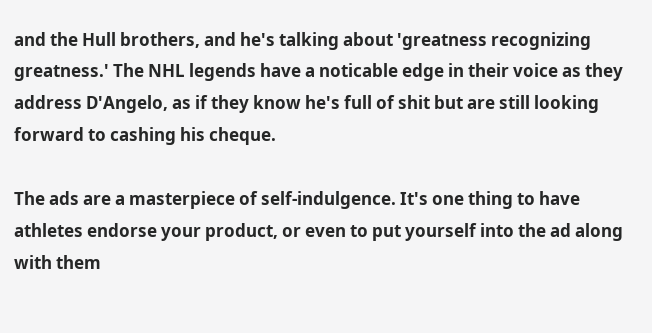and the Hull brothers, and he's talking about 'greatness recognizing greatness.' The NHL legends have a noticable edge in their voice as they address D'Angelo, as if they know he's full of shit but are still looking forward to cashing his cheque.

The ads are a masterpiece of self-indulgence. It's one thing to have athletes endorse your product, or even to put yourself into the ad along with them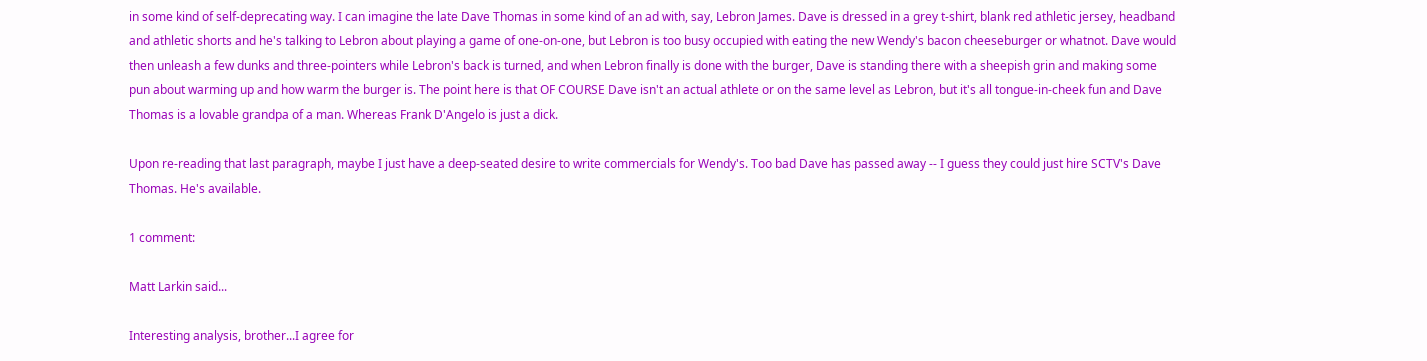in some kind of self-deprecating way. I can imagine the late Dave Thomas in some kind of an ad with, say, Lebron James. Dave is dressed in a grey t-shirt, blank red athletic jersey, headband and athletic shorts and he's talking to Lebron about playing a game of one-on-one, but Lebron is too busy occupied with eating the new Wendy's bacon cheeseburger or whatnot. Dave would then unleash a few dunks and three-pointers while Lebron's back is turned, and when Lebron finally is done with the burger, Dave is standing there with a sheepish grin and making some pun about warming up and how warm the burger is. The point here is that OF COURSE Dave isn't an actual athlete or on the same level as Lebron, but it's all tongue-in-cheek fun and Dave Thomas is a lovable grandpa of a man. Whereas Frank D'Angelo is just a dick.

Upon re-reading that last paragraph, maybe I just have a deep-seated desire to write commercials for Wendy's. Too bad Dave has passed away -- I guess they could just hire SCTV's Dave Thomas. He's available.

1 comment:

Matt Larkin said...

Interesting analysis, brother...I agree for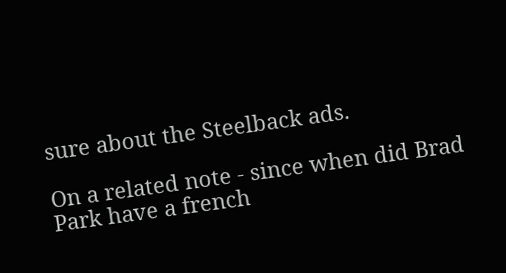sure about the Steelback ads.

On a related note - since when did Brad Park have a french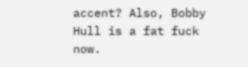accent? Also, Bobby Hull is a fat fuck now.